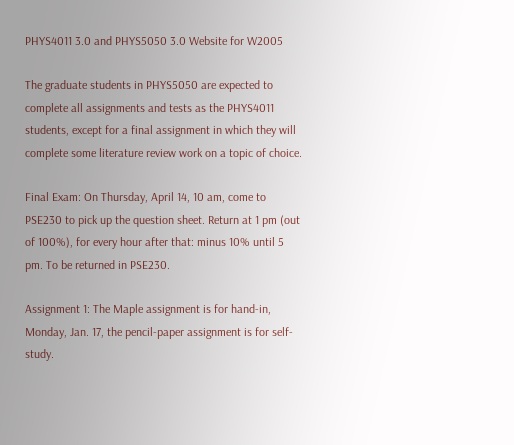PHYS4011 3.0 and PHYS5050 3.0 Website for W2005

The graduate students in PHYS5050 are expected to complete all assignments and tests as the PHYS4011 students, except for a final assignment in which they will complete some literature review work on a topic of choice.

Final Exam: On Thursday, April 14, 10 am, come to PSE230 to pick up the question sheet. Return at 1 pm (out of 100%), for every hour after that: minus 10% until 5 pm. To be returned in PSE230.

Assignment 1: The Maple assignment is for hand-in, Monday, Jan. 17, the pencil-paper assignment is for self-study.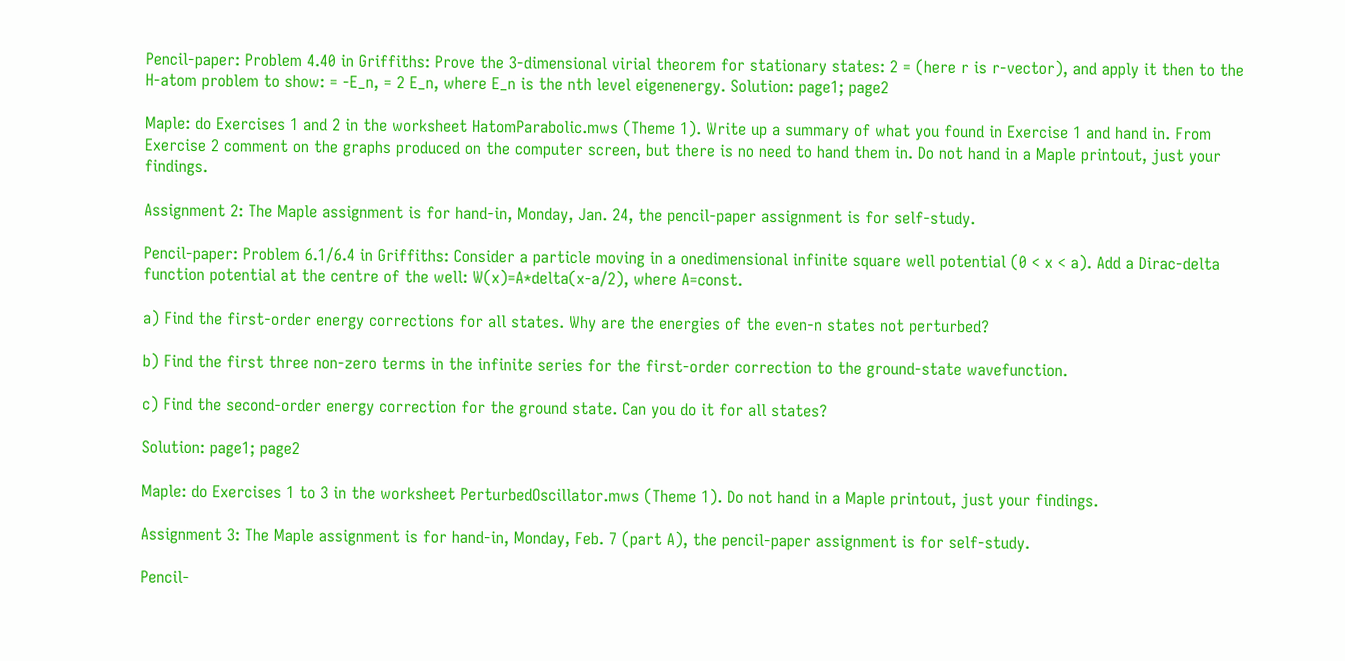Pencil-paper: Problem 4.40 in Griffiths: Prove the 3-dimensional virial theorem for stationary states: 2 = (here r is r-vector), and apply it then to the H-atom problem to show: = -E_n, = 2 E_n, where E_n is the nth level eigenenergy. Solution: page1; page2

Maple: do Exercises 1 and 2 in the worksheet HatomParabolic.mws (Theme 1). Write up a summary of what you found in Exercise 1 and hand in. From Exercise 2 comment on the graphs produced on the computer screen, but there is no need to hand them in. Do not hand in a Maple printout, just your findings.

Assignment 2: The Maple assignment is for hand-in, Monday, Jan. 24, the pencil-paper assignment is for self-study.

Pencil-paper: Problem 6.1/6.4 in Griffiths: Consider a particle moving in a onedimensional infinite square well potential (0 < x < a). Add a Dirac-delta function potential at the centre of the well: W(x)=A*delta(x-a/2), where A=const.

a) Find the first-order energy corrections for all states. Why are the energies of the even-n states not perturbed?

b) Find the first three non-zero terms in the infinite series for the first-order correction to the ground-state wavefunction.

c) Find the second-order energy correction for the ground state. Can you do it for all states?

Solution: page1; page2

Maple: do Exercises 1 to 3 in the worksheet PerturbedOscillator.mws (Theme 1). Do not hand in a Maple printout, just your findings.

Assignment 3: The Maple assignment is for hand-in, Monday, Feb. 7 (part A), the pencil-paper assignment is for self-study.

Pencil-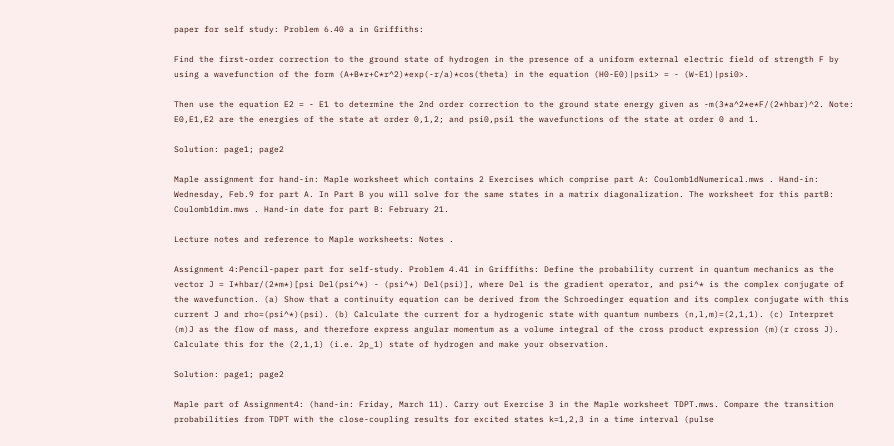paper for self study: Problem 6.40 a in Griffiths:

Find the first-order correction to the ground state of hydrogen in the presence of a uniform external electric field of strength F by using a wavefunction of the form (A+B*r+C*r^2)*exp(-r/a)*cos(theta) in the equation (H0-E0)|psi1> = - (W-E1)|psi0>.

Then use the equation E2 = - E1 to determine the 2nd order correction to the ground state energy given as -m(3*a^2*e*F/(2*hbar)^2. Note: E0,E1,E2 are the energies of the state at order 0,1,2; and psi0,psi1 the wavefunctions of the state at order 0 and 1.

Solution: page1; page2

Maple assignment for hand-in: Maple worksheet which contains 2 Exercises which comprise part A: Coulomb1dNumerical.mws . Hand-in: Wednesday, Feb.9 for part A. In Part B you will solve for the same states in a matrix diagonalization. The worksheet for this partB: Coulomb1dim.mws . Hand-in date for part B: February 21.

Lecture notes and reference to Maple worksheets: Notes .

Assignment 4:Pencil-paper part for self-study. Problem 4.41 in Griffiths: Define the probability current in quantum mechanics as the vector J = I*hbar/(2*m*)[psi Del(psi^*) - (psi^*) Del(psi)], where Del is the gradient operator, and psi^* is the complex conjugate of the wavefunction. (a) Show that a continuity equation can be derived from the Schroedinger equation and its complex conjugate with this current J and rho=(psi^*)(psi). (b) Calculate the current for a hydrogenic state with quantum numbers (n,l,m)=(2,1,1). (c) Interpret (m)J as the flow of mass, and therefore express angular momentum as a volume integral of the cross product expression (m)(r cross J). Calculate this for the (2,1,1) (i.e. 2p_1) state of hydrogen and make your observation.

Solution: page1; page2

Maple part of Assignment4: (hand-in: Friday, March 11). Carry out Exercise 3 in the Maple worksheet TDPT.mws. Compare the transition probabilities from TDPT with the close-coupling results for excited states k=1,2,3 in a time interval (pulse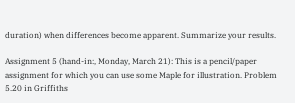duration) when differences become apparent. Summarize your results.

Assignment 5 (hand-in:, Monday, March 21): This is a pencil/paper assignment for which you can use some Maple for illustration. Problem 5.20 in Griffiths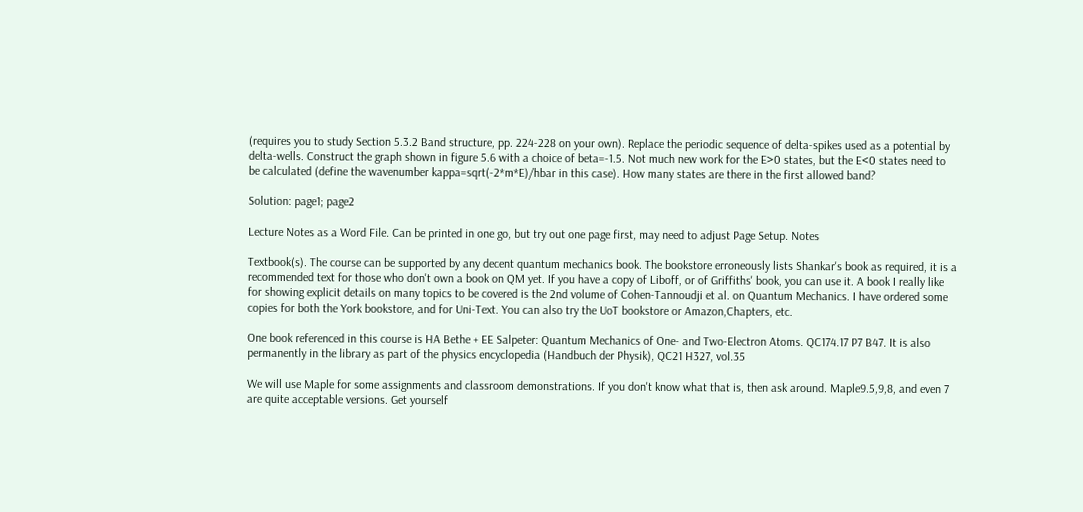(requires you to study Section 5.3.2 Band structure, pp. 224-228 on your own). Replace the periodic sequence of delta-spikes used as a potential by delta-wells. Construct the graph shown in figure 5.6 with a choice of beta=-1.5. Not much new work for the E>0 states, but the E<0 states need to be calculated (define the wavenumber kappa=sqrt(-2*m*E)/hbar in this case). How many states are there in the first allowed band?

Solution: page1; page2

Lecture Notes as a Word File. Can be printed in one go, but try out one page first, may need to adjust Page Setup. Notes

Textbook(s). The course can be supported by any decent quantum mechanics book. The bookstore erroneously lists Shankar's book as required, it is a recommended text for those who don't own a book on QM yet. If you have a copy of Liboff, or of Griffiths' book, you can use it. A book I really like for showing explicit details on many topics to be covered is the 2nd volume of Cohen-Tannoudji et al. on Quantum Mechanics. I have ordered some copies for both the York bookstore, and for Uni-Text. You can also try the UoT bookstore or Amazon,Chapters, etc.

One book referenced in this course is HA Bethe + EE Salpeter: Quantum Mechanics of One- and Two-Electron Atoms. QC174.17 P7 B47. It is also permanently in the library as part of the physics encyclopedia (Handbuch der Physik), QC21 H327, vol.35

We will use Maple for some assignments and classroom demonstrations. If you don't know what that is, then ask around. Maple9.5,9,8, and even 7 are quite acceptable versions. Get yourself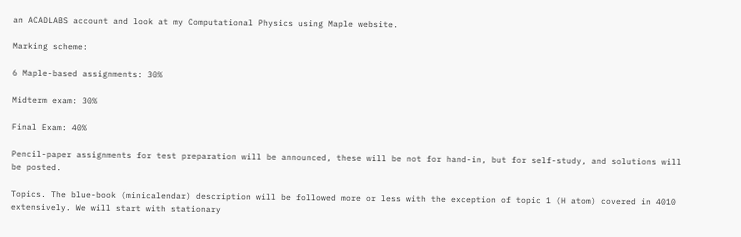an ACADLABS account and look at my Computational Physics using Maple website.

Marking scheme:

6 Maple-based assignments: 30%

Midterm exam: 30%

Final Exam: 40%

Pencil-paper assignments for test preparation will be announced, these will be not for hand-in, but for self-study, and solutions will be posted.

Topics. The blue-book (minicalendar) description will be followed more or less with the exception of topic 1 (H atom) covered in 4010 extensively. We will start with stationary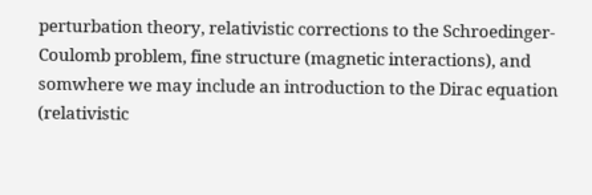perturbation theory, relativistic corrections to the Schroedinger-Coulomb problem, fine structure (magnetic interactions), and somwhere we may include an introduction to the Dirac equation (relativistic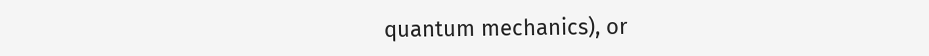quantum mechanics), or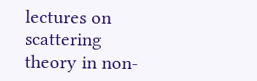lectures on scattering theory in non-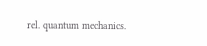rel. quantum mechanics.